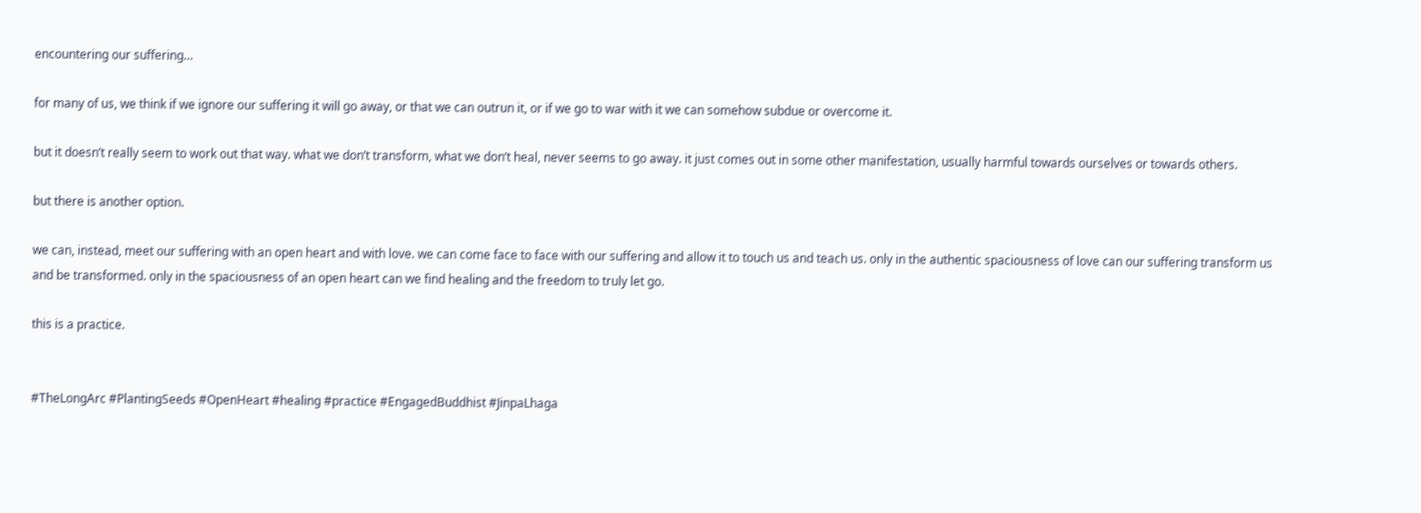encountering our suffering…

for many of us, we think if we ignore our suffering it will go away, or that we can outrun it, or if we go to war with it we can somehow subdue or overcome it.

but it doesn’t really seem to work out that way. what we don’t transform, what we don’t heal, never seems to go away. it just comes out in some other manifestation, usually harmful towards ourselves or towards others.

but there is another option.

we can, instead, meet our suffering with an open heart and with love. we can come face to face with our suffering and allow it to touch us and teach us. only in the authentic spaciousness of love can our suffering transform us and be transformed. only in the spaciousness of an open heart can we find healing and the freedom to truly let go.

this is a practice.


#TheLongArc #PlantingSeeds #OpenHeart #healing #practice #EngagedBuddhist #JinpaLhaga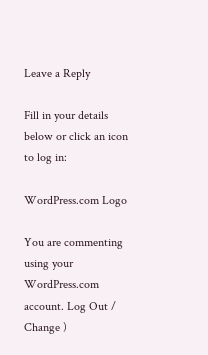Leave a Reply

Fill in your details below or click an icon to log in:

WordPress.com Logo

You are commenting using your WordPress.com account. Log Out /  Change )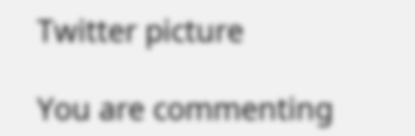Twitter picture

You are commenting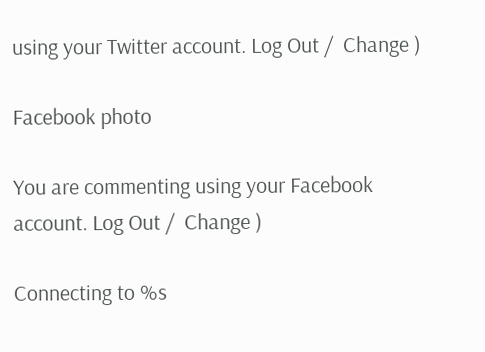using your Twitter account. Log Out /  Change )

Facebook photo

You are commenting using your Facebook account. Log Out /  Change )

Connecting to %s